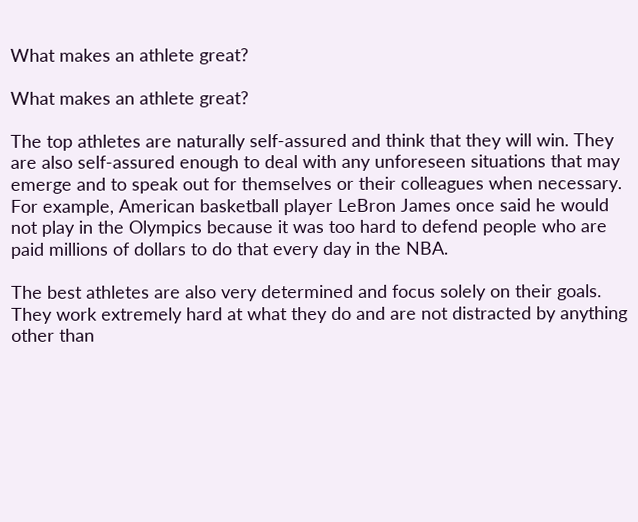What makes an athlete great?

What makes an athlete great?

The top athletes are naturally self-assured and think that they will win. They are also self-assured enough to deal with any unforeseen situations that may emerge and to speak out for themselves or their colleagues when necessary. For example, American basketball player LeBron James once said he would not play in the Olympics because it was too hard to defend people who are paid millions of dollars to do that every day in the NBA.

The best athletes are also very determined and focus solely on their goals. They work extremely hard at what they do and are not distracted by anything other than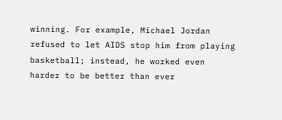winning. For example, Michael Jordan refused to let AIDS stop him from playing basketball; instead, he worked even harder to be better than ever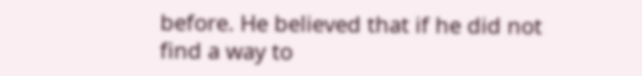before. He believed that if he did not find a way to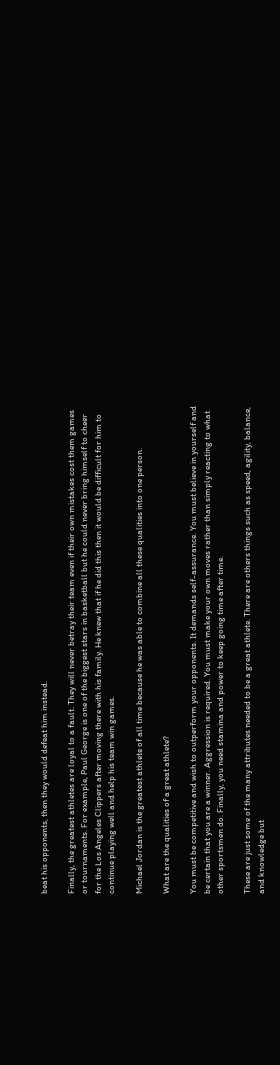beat his opponents, then they would defeat him instead.

Finally, the greatest athletes are loyal to a fault. They will never betray their team even if their own mistakes cost them games or tournaments. For example, Paul George is one of the biggest stars in basketball but he could never bring himself to cheer for the Los Angeles Clippers after moving there with his family. He knew that if he did this then it would be difficult for him to continue playing well and help his team win games.

Michael Jordan is the greatest athlete of all time because he was able to combine all these qualities into one person.

What are the qualities of a great athlete?

You must be competitive and wish to outperform your opponents. It demands self-assurance. You must believe in yourself and be certain that you are a winner. Aggression is required. You must make your own moves rather than simply reacting to what other sportsmen do. Finally, you need stamina and power to keep going time after time.

These are just some of the many attributes needed to be a great athlete. There are others things such as speed, agility, balance, and knowledge but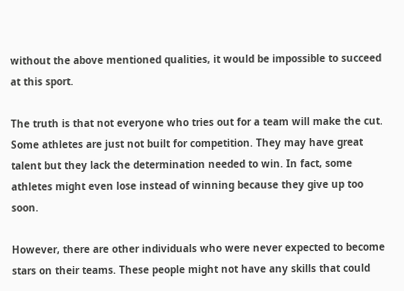without the above mentioned qualities, it would be impossible to succeed at this sport.

The truth is that not everyone who tries out for a team will make the cut. Some athletes are just not built for competition. They may have great talent but they lack the determination needed to win. In fact, some athletes might even lose instead of winning because they give up too soon.

However, there are other individuals who were never expected to become stars on their teams. These people might not have any skills that could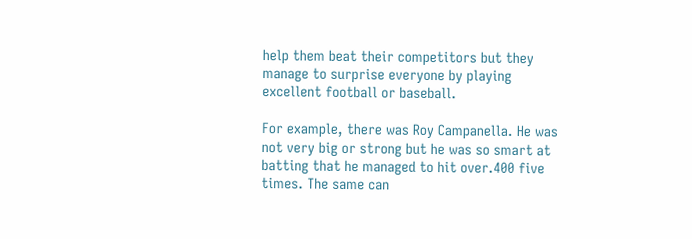help them beat their competitors but they manage to surprise everyone by playing excellent football or baseball.

For example, there was Roy Campanella. He was not very big or strong but he was so smart at batting that he managed to hit over.400 five times. The same can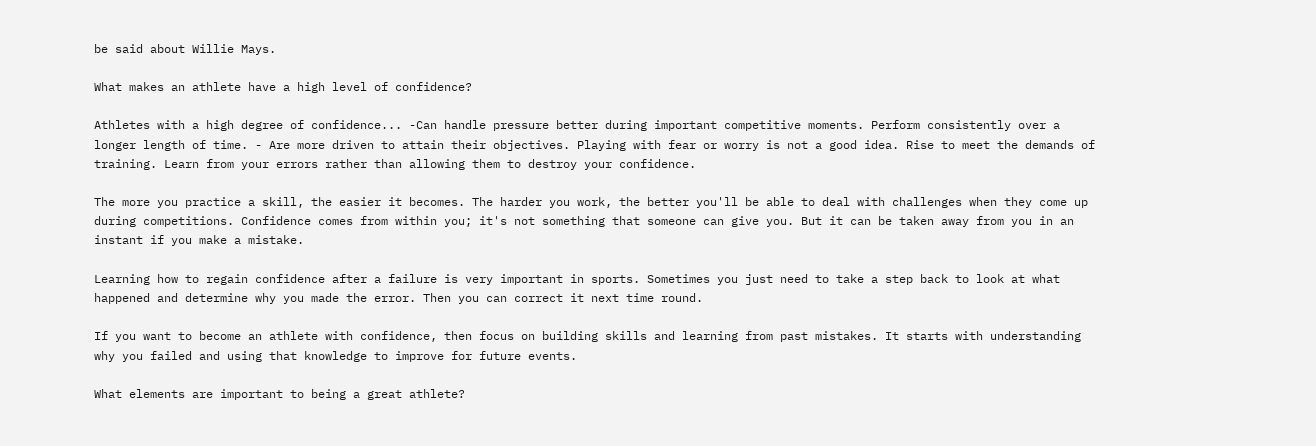be said about Willie Mays.

What makes an athlete have a high level of confidence?

Athletes with a high degree of confidence... -Can handle pressure better during important competitive moments. Perform consistently over a longer length of time. - Are more driven to attain their objectives. Playing with fear or worry is not a good idea. Rise to meet the demands of training. Learn from your errors rather than allowing them to destroy your confidence.

The more you practice a skill, the easier it becomes. The harder you work, the better you'll be able to deal with challenges when they come up during competitions. Confidence comes from within you; it's not something that someone can give you. But it can be taken away from you in an instant if you make a mistake.

Learning how to regain confidence after a failure is very important in sports. Sometimes you just need to take a step back to look at what happened and determine why you made the error. Then you can correct it next time round.

If you want to become an athlete with confidence, then focus on building skills and learning from past mistakes. It starts with understanding why you failed and using that knowledge to improve for future events.

What elements are important to being a great athlete?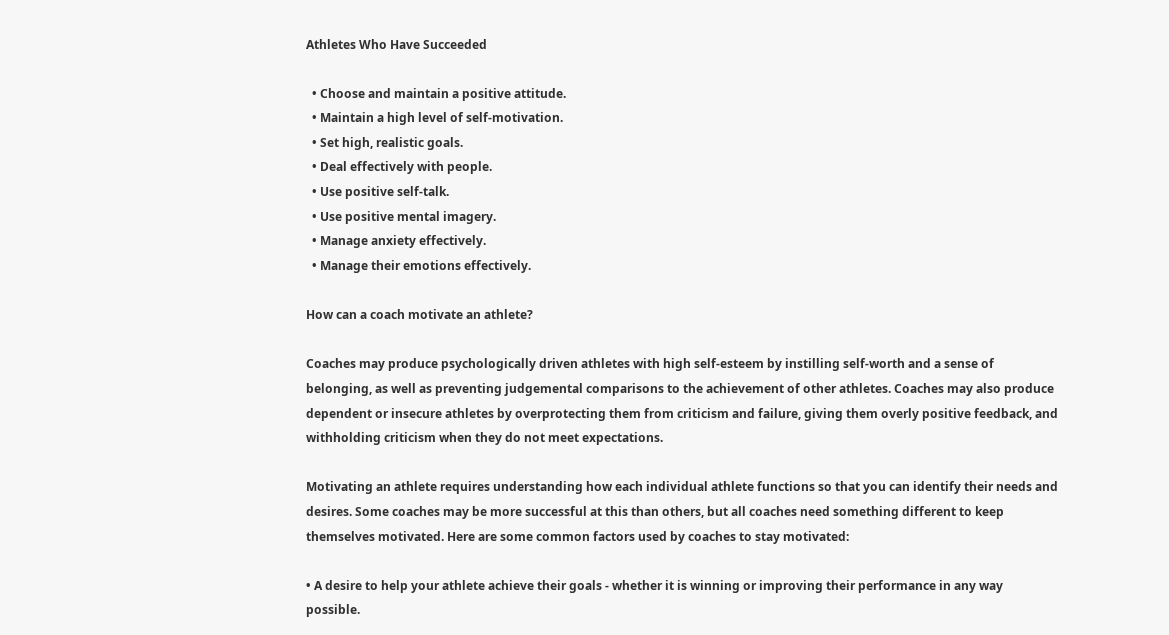Athletes Who Have Succeeded

  • Choose and maintain a positive attitude.
  • Maintain a high level of self-motivation.
  • Set high, realistic goals.
  • Deal effectively with people.
  • Use positive self-talk.
  • Use positive mental imagery.
  • Manage anxiety effectively.
  • Manage their emotions effectively.

How can a coach motivate an athlete?

Coaches may produce psychologically driven athletes with high self-esteem by instilling self-worth and a sense of belonging, as well as preventing judgemental comparisons to the achievement of other athletes. Coaches may also produce dependent or insecure athletes by overprotecting them from criticism and failure, giving them overly positive feedback, and withholding criticism when they do not meet expectations.

Motivating an athlete requires understanding how each individual athlete functions so that you can identify their needs and desires. Some coaches may be more successful at this than others, but all coaches need something different to keep themselves motivated. Here are some common factors used by coaches to stay motivated:

• A desire to help your athlete achieve their goals - whether it is winning or improving their performance in any way possible.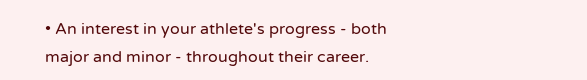• An interest in your athlete's progress - both major and minor - throughout their career.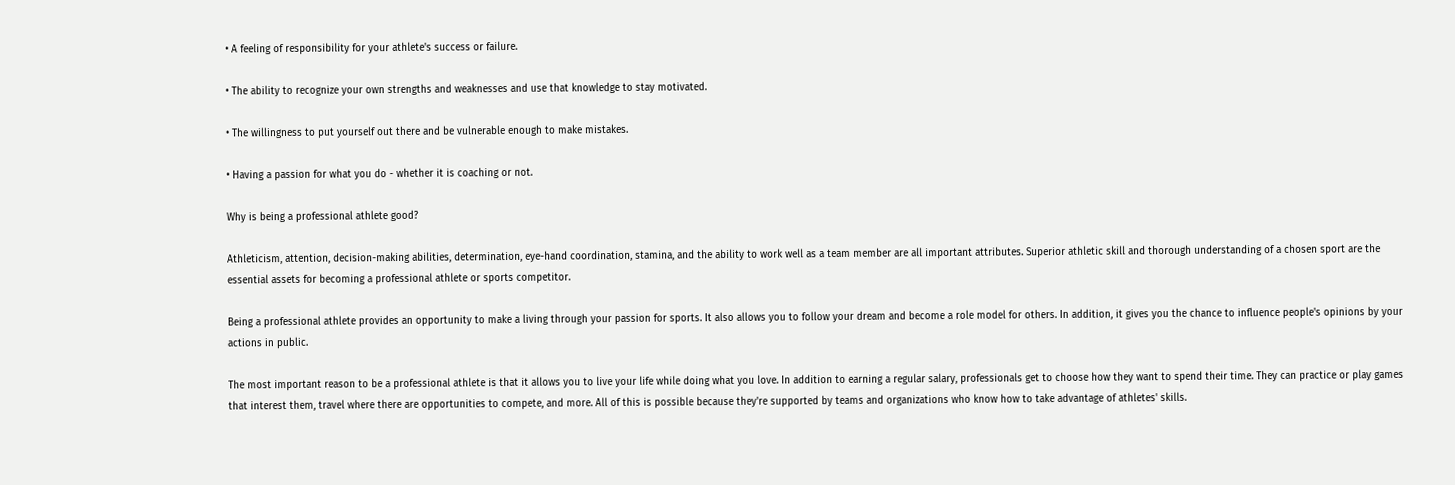• A feeling of responsibility for your athlete's success or failure.

• The ability to recognize your own strengths and weaknesses and use that knowledge to stay motivated.

• The willingness to put yourself out there and be vulnerable enough to make mistakes.

• Having a passion for what you do - whether it is coaching or not.

Why is being a professional athlete good?

Athleticism, attention, decision-making abilities, determination, eye-hand coordination, stamina, and the ability to work well as a team member are all important attributes. Superior athletic skill and thorough understanding of a chosen sport are the essential assets for becoming a professional athlete or sports competitor.

Being a professional athlete provides an opportunity to make a living through your passion for sports. It also allows you to follow your dream and become a role model for others. In addition, it gives you the chance to influence people's opinions by your actions in public.

The most important reason to be a professional athlete is that it allows you to live your life while doing what you love. In addition to earning a regular salary, professionals get to choose how they want to spend their time. They can practice or play games that interest them, travel where there are opportunities to compete, and more. All of this is possible because they're supported by teams and organizations who know how to take advantage of athletes' skills.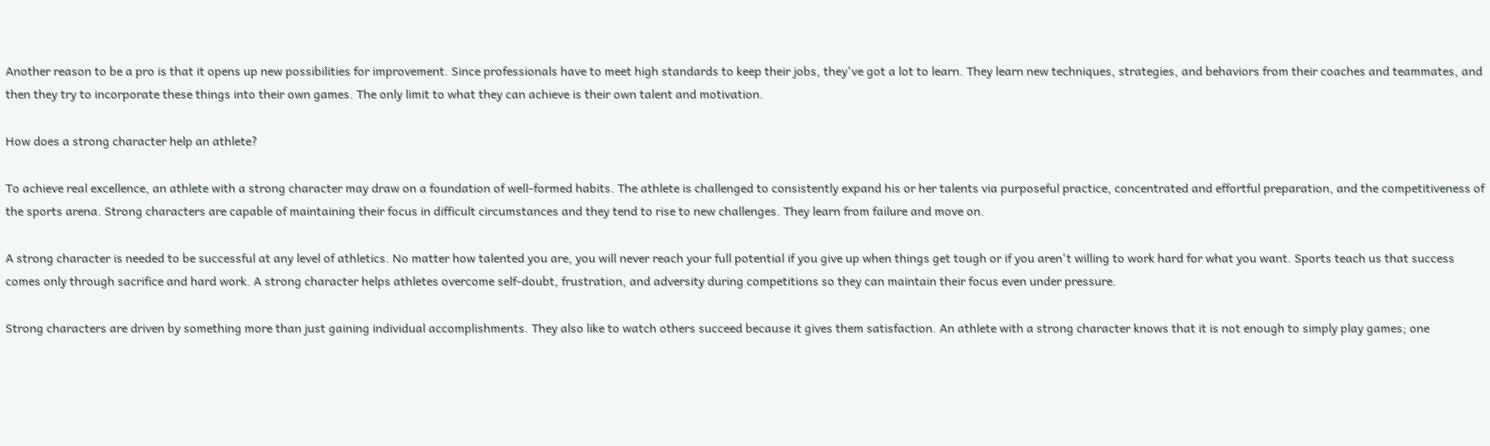Another reason to be a pro is that it opens up new possibilities for improvement. Since professionals have to meet high standards to keep their jobs, they've got a lot to learn. They learn new techniques, strategies, and behaviors from their coaches and teammates, and then they try to incorporate these things into their own games. The only limit to what they can achieve is their own talent and motivation.

How does a strong character help an athlete?

To achieve real excellence, an athlete with a strong character may draw on a foundation of well-formed habits. The athlete is challenged to consistently expand his or her talents via purposeful practice, concentrated and effortful preparation, and the competitiveness of the sports arena. Strong characters are capable of maintaining their focus in difficult circumstances and they tend to rise to new challenges. They learn from failure and move on.

A strong character is needed to be successful at any level of athletics. No matter how talented you are, you will never reach your full potential if you give up when things get tough or if you aren't willing to work hard for what you want. Sports teach us that success comes only through sacrifice and hard work. A strong character helps athletes overcome self-doubt, frustration, and adversity during competitions so they can maintain their focus even under pressure.

Strong characters are driven by something more than just gaining individual accomplishments. They also like to watch others succeed because it gives them satisfaction. An athlete with a strong character knows that it is not enough to simply play games; one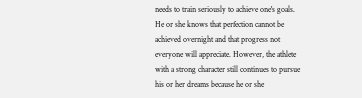needs to train seriously to achieve one's goals. He or she knows that perfection cannot be achieved overnight and that progress not everyone will appreciate. However, the athlete with a strong character still continues to pursue his or her dreams because he or she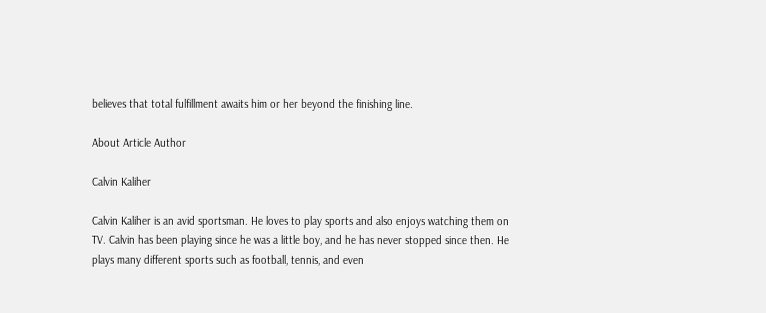believes that total fulfillment awaits him or her beyond the finishing line.

About Article Author

Calvin Kaliher

Calvin Kaliher is an avid sportsman. He loves to play sports and also enjoys watching them on TV. Calvin has been playing since he was a little boy, and he has never stopped since then. He plays many different sports such as football, tennis, and even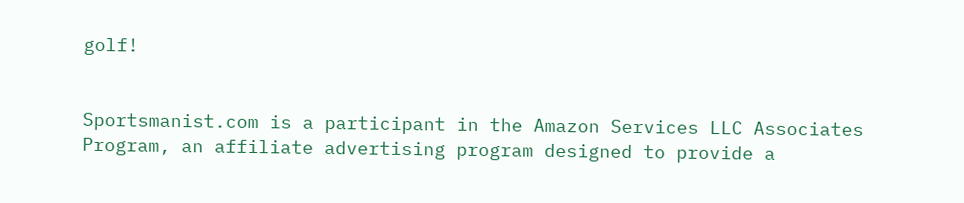golf!


Sportsmanist.com is a participant in the Amazon Services LLC Associates Program, an affiliate advertising program designed to provide a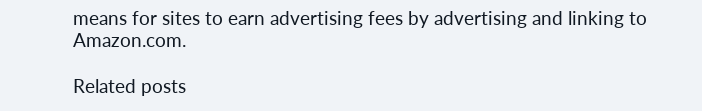means for sites to earn advertising fees by advertising and linking to Amazon.com.

Related posts